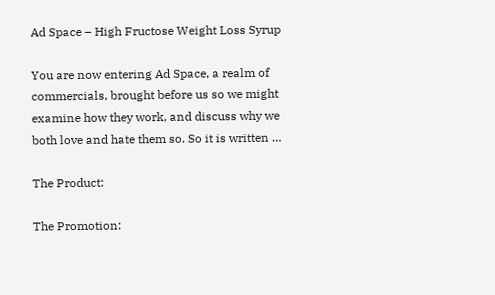Ad Space – High Fructose Weight Loss Syrup

You are now entering Ad Space, a realm of commercials, brought before us so we might examine how they work, and discuss why we both love and hate them so. So it is written …

The Product:

The Promotion: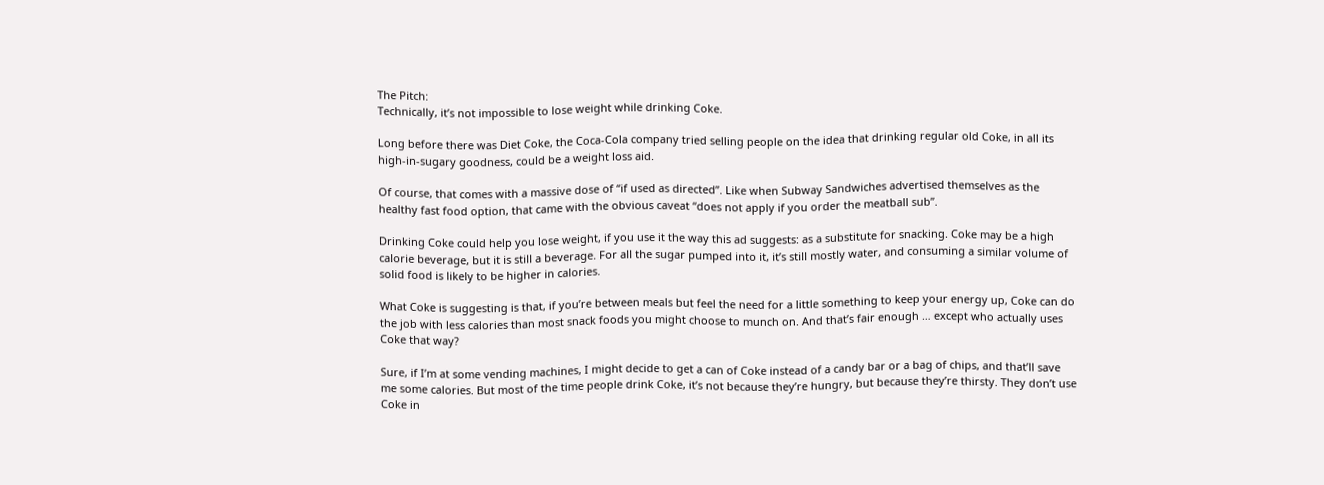The Pitch:
Technically, it’s not impossible to lose weight while drinking Coke.

Long before there was Diet Coke, the Coca-Cola company tried selling people on the idea that drinking regular old Coke, in all its high-in-sugary goodness, could be a weight loss aid.

Of course, that comes with a massive dose of “if used as directed”. Like when Subway Sandwiches advertised themselves as the healthy fast food option, that came with the obvious caveat “does not apply if you order the meatball sub”.

Drinking Coke could help you lose weight, if you use it the way this ad suggests: as a substitute for snacking. Coke may be a high calorie beverage, but it is still a beverage. For all the sugar pumped into it, it’s still mostly water, and consuming a similar volume of solid food is likely to be higher in calories.

What Coke is suggesting is that, if you’re between meals but feel the need for a little something to keep your energy up, Coke can do the job with less calories than most snack foods you might choose to munch on. And that’s fair enough … except who actually uses Coke that way?

Sure, if I’m at some vending machines, I might decide to get a can of Coke instead of a candy bar or a bag of chips, and that’ll save me some calories. But most of the time people drink Coke, it’s not because they’re hungry, but because they’re thirsty. They don’t use Coke in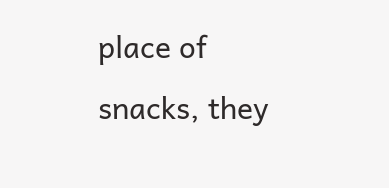place of snacks, they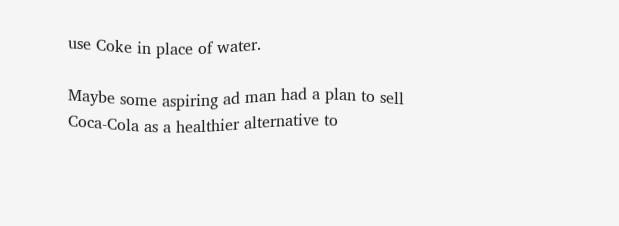use Coke in place of water.

Maybe some aspiring ad man had a plan to sell Coca-Cola as a healthier alternative to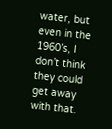water, but even in the 1960’s, I don’t think they could get away with that.